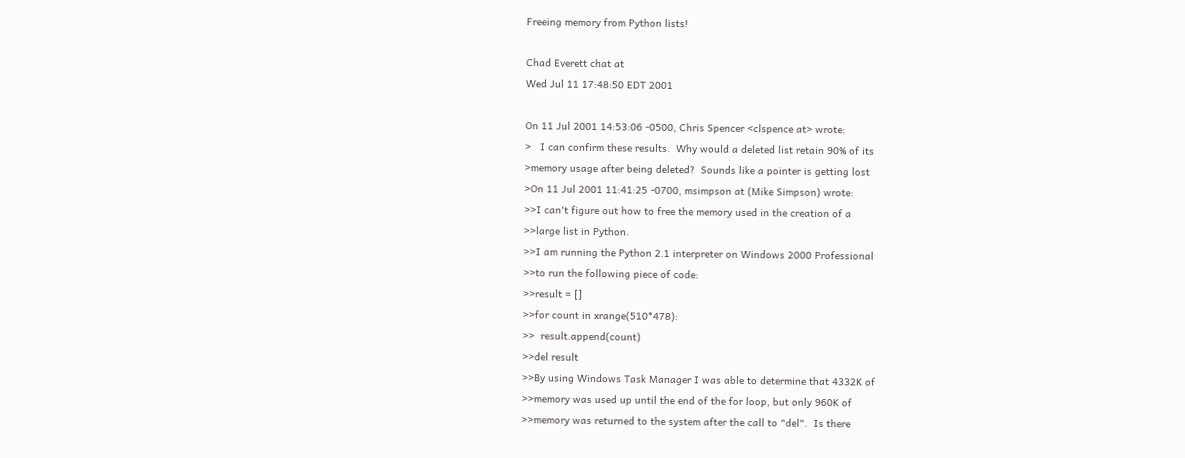Freeing memory from Python lists!

Chad Everett chat at
Wed Jul 11 17:48:50 EDT 2001

On 11 Jul 2001 14:53:06 -0500, Chris Spencer <clspence at> wrote:
>   I can confirm these results.  Why would a deleted list retain 90% of its
>memory usage after being deleted?  Sounds like a pointer is getting lost
>On 11 Jul 2001 11:41:25 -0700, msimpson at (Mike Simpson) wrote:
>>I can't figure out how to free the memory used in the creation of a
>>large list in Python.
>>I am running the Python 2.1 interpreter on Windows 2000 Professional
>>to run the following piece of code:
>>result = []
>>for count in xrange(510*478):
>>  result.append(count)
>>del result
>>By using Windows Task Manager I was able to determine that 4332K of
>>memory was used up until the end of the for loop, but only 960K of
>>memory was returned to the system after the call to "del".  Is there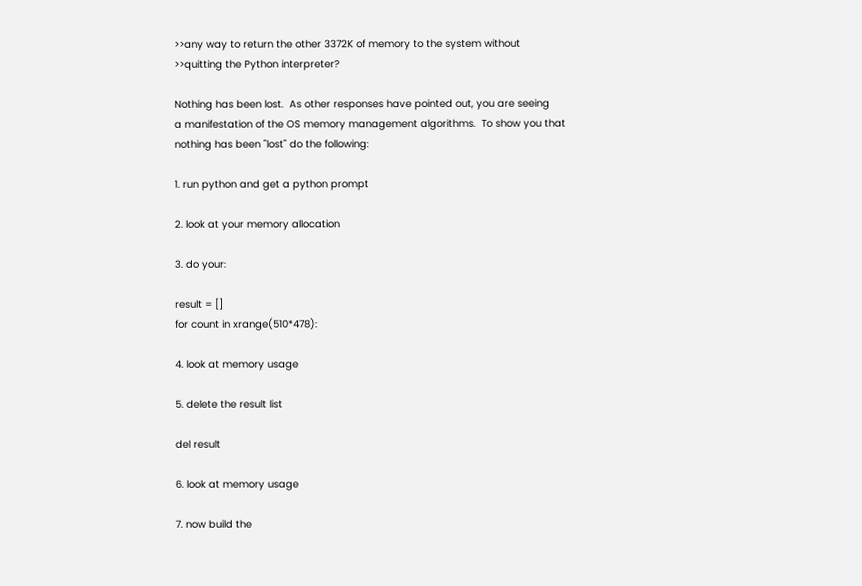>>any way to return the other 3372K of memory to the system without
>>quitting the Python interpreter?

Nothing has been lost.  As other responses have pointed out, you are seeing
a manifestation of the OS memory management algorithms.  To show you that
nothing has been "lost" do the following:

1. run python and get a python prompt

2. look at your memory allocation

3. do your:

result = []
for count in xrange(510*478):

4. look at memory usage

5. delete the result list

del result

6. look at memory usage

7. now build the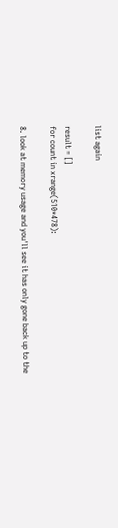list again

result = []
for count in xrange(510*478):

8. look at memory usage and you'll see it has only gone back up to the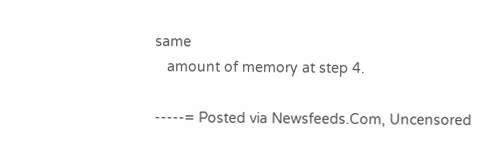same
   amount of memory at step 4.

-----= Posted via Newsfeeds.Com, Uncensored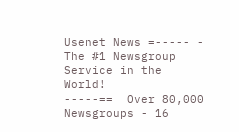Usenet News =----- - The #1 Newsgroup Service in the World!
-----==  Over 80,000 Newsgroups - 16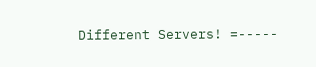Different Servers! =-----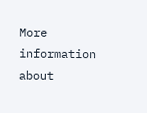More information about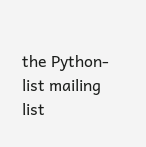the Python-list mailing list